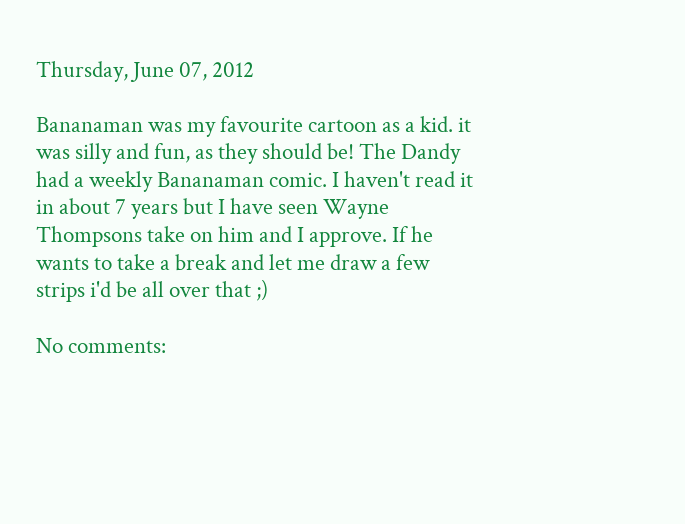Thursday, June 07, 2012

Bananaman was my favourite cartoon as a kid. it was silly and fun, as they should be! The Dandy had a weekly Bananaman comic. I haven't read it  in about 7 years but I have seen Wayne Thompsons take on him and I approve. If he wants to take a break and let me draw a few strips i'd be all over that ;)

No comments: